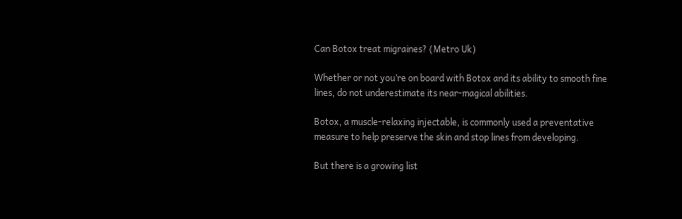Can Botox treat migraines? (Metro Uk)

Whether or not you’re on board with Botox and its ability to smooth fine lines, do not underestimate its near-magical abilities.

Botox, a muscle-relaxing injectable, is commonly used a preventative measure to help preserve the skin and stop lines from developing.

But there is a growing list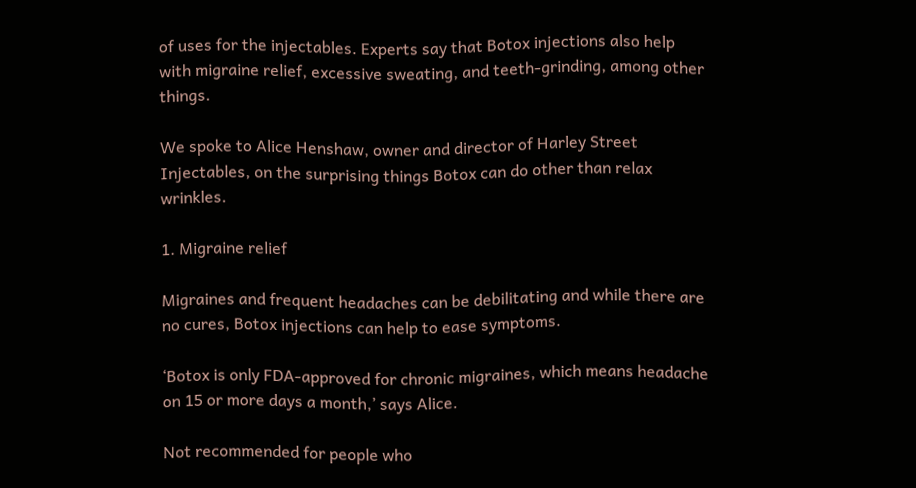of uses for the injectables. Experts say that Botox injections also help with migraine relief, excessive sweating, and teeth-grinding, among other things.

We spoke to Alice Henshaw, owner and director of Harley Street Injectables, on the surprising things Botox can do other than relax wrinkles.

1. Migraine relief

Migraines and frequent headaches can be debilitating and while there are no cures, Botox injections can help to ease symptoms.

‘Botox is only FDA-approved for chronic migraines, which means headache on 15 or more days a month,’ says Alice.

Not recommended for people who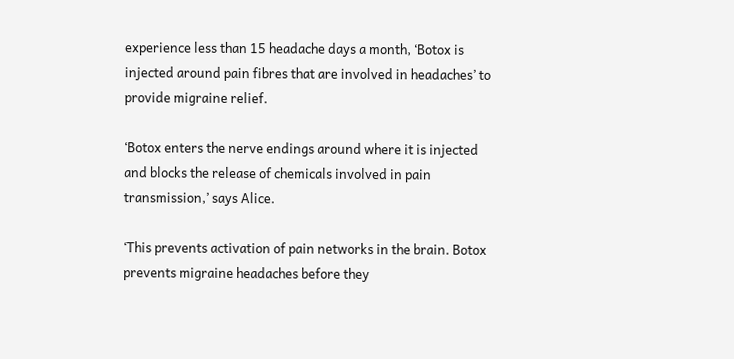experience less than 15 headache days a month, ‘Botox is injected around pain fibres that are involved in headaches’ to provide migraine relief.

‘Botox enters the nerve endings around where it is injected and blocks the release of chemicals involved in pain transmission,’ says Alice.

‘This prevents activation of pain networks in the brain. Botox prevents migraine headaches before they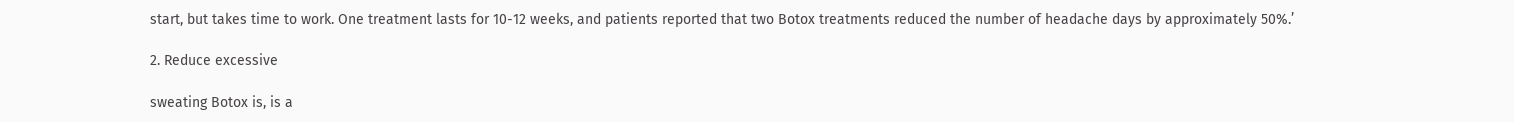start, but takes time to work. One treatment lasts for 10-12 weeks, and patients reported that two Botox treatments reduced the number of headache days by approximately 50%.’

2. Reduce excessive

sweating Botox is, is a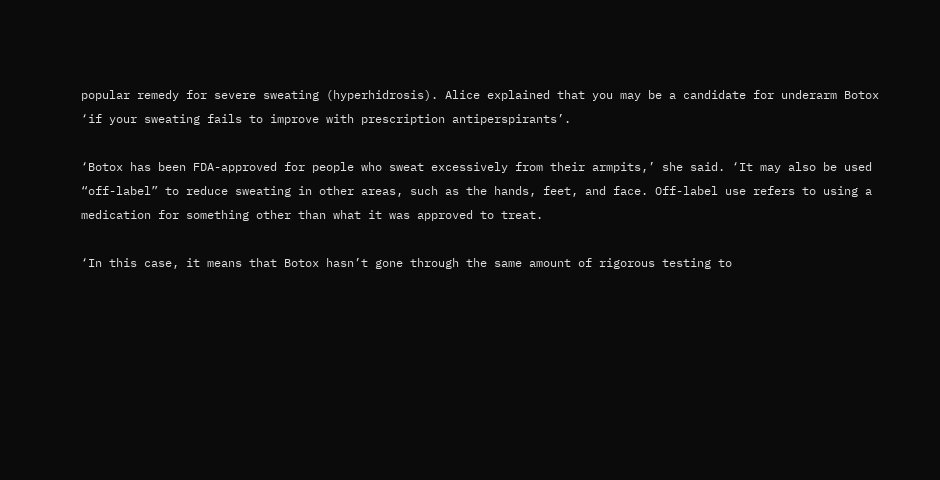popular remedy for severe sweating (hyperhidrosis). Alice explained that you may be a candidate for underarm Botox ‘if your sweating fails to improve with prescription antiperspirants’.

‘Botox has been FDA-approved for people who sweat excessively from their armpits,’ she said. ‘It may also be used “off-label” to reduce sweating in other areas, such as the hands, feet, and face. Off-label use refers to using a medication for something other than what it was approved to treat.

‘In this case, it means that Botox hasn’t gone through the same amount of rigorous testing to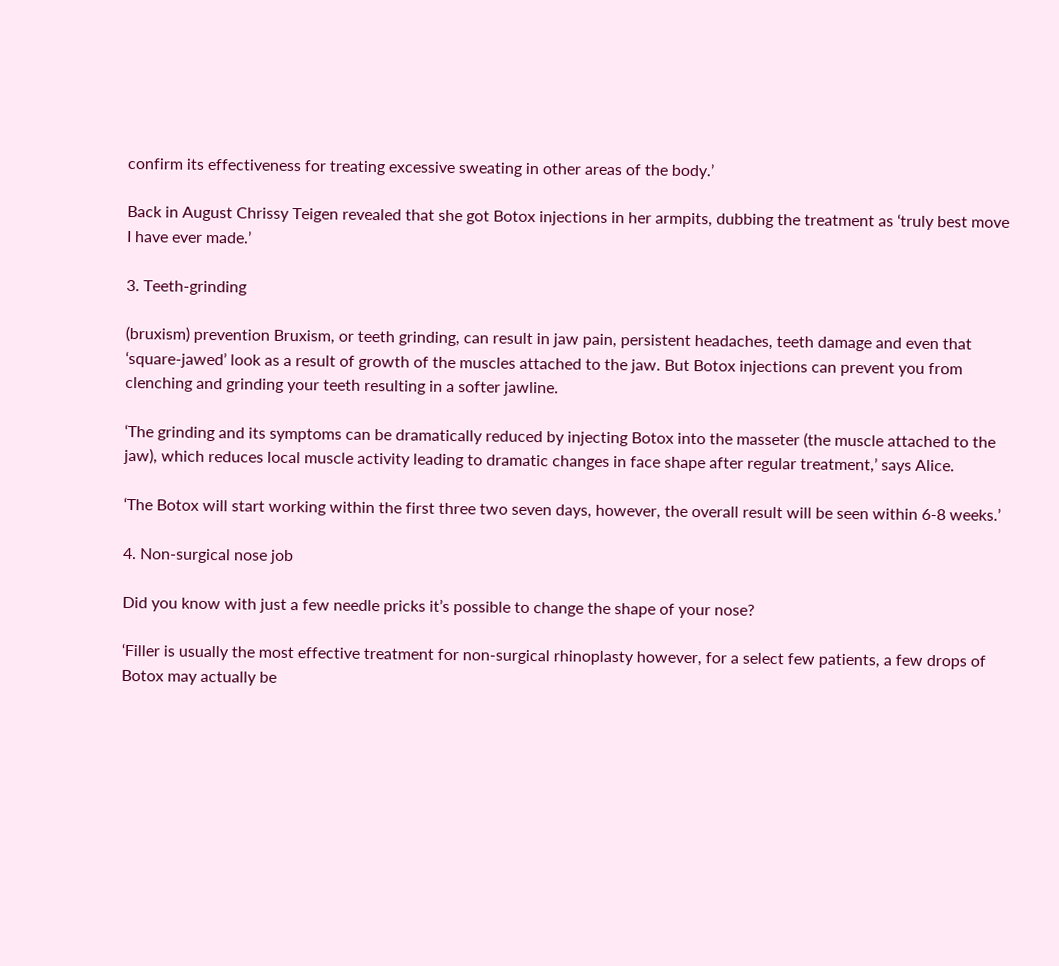confirm its effectiveness for treating excessive sweating in other areas of the body.’

Back in August Chrissy Teigen revealed that she got Botox injections in her armpits, dubbing the treatment as ‘truly best move I have ever made.’

3. Teeth-grinding

(bruxism) prevention Bruxism, or teeth grinding, can result in jaw pain, persistent headaches, teeth damage and even that ‘square-jawed’ look as a result of growth of the muscles attached to the jaw. But Botox injections can prevent you from clenching and grinding your teeth resulting in a softer jawline.

‘The grinding and its symptoms can be dramatically reduced by injecting Botox into the masseter (the muscle attached to the jaw), which reduces local muscle activity leading to dramatic changes in face shape after regular treatment,’ says Alice.

‘The Botox will start working within the first three two seven days, however, the overall result will be seen within 6-8 weeks.’

4. Non-surgical nose job

Did you know with just a few needle pricks it’s possible to change the shape of your nose?

‘Filler is usually the most effective treatment for non-surgical rhinoplasty however, for a select few patients, a few drops of Botox may actually be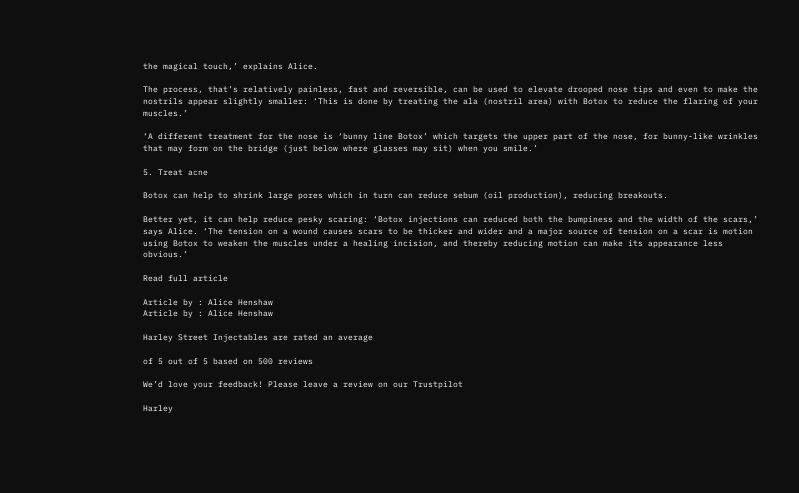the magical touch,’ explains Alice.

The process, that’s relatively painless, fast and reversible, can be used to elevate drooped nose tips and even to make the nostrils appear slightly smaller: ‘This is done by treating the ala (nostril area) with Botox to reduce the flaring of your muscles.’

‘A different treatment for the nose is ‘bunny line Botox’ which targets the upper part of the nose, for bunny-like wrinkles that may form on the bridge (just below where glasses may sit) when you smile.’

5. Treat acne

Botox can help to shrink large pores which in turn can reduce sebum (oil production), reducing breakouts.

Better yet, it can help reduce pesky scaring: ‘Botox injections can reduced both the bumpiness and the width of the scars,’ says Alice. ‘The tension on a wound causes scars to be thicker and wider and a major source of tension on a scar is motion using Botox to weaken the muscles under a healing incision, and thereby reducing motion can make its appearance less obvious.’

Read full article

Article by : Alice Henshaw
Article by : Alice Henshaw

Harley Street Injectables are rated an average

of 5 out of 5 based on 500 reviews

We’d love your feedback! Please leave a review on our Trustpilot

Harley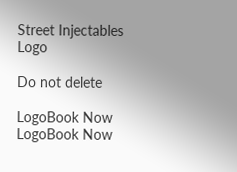Street Injectables Logo

Do not delete

LogoBook Now LogoBook Now